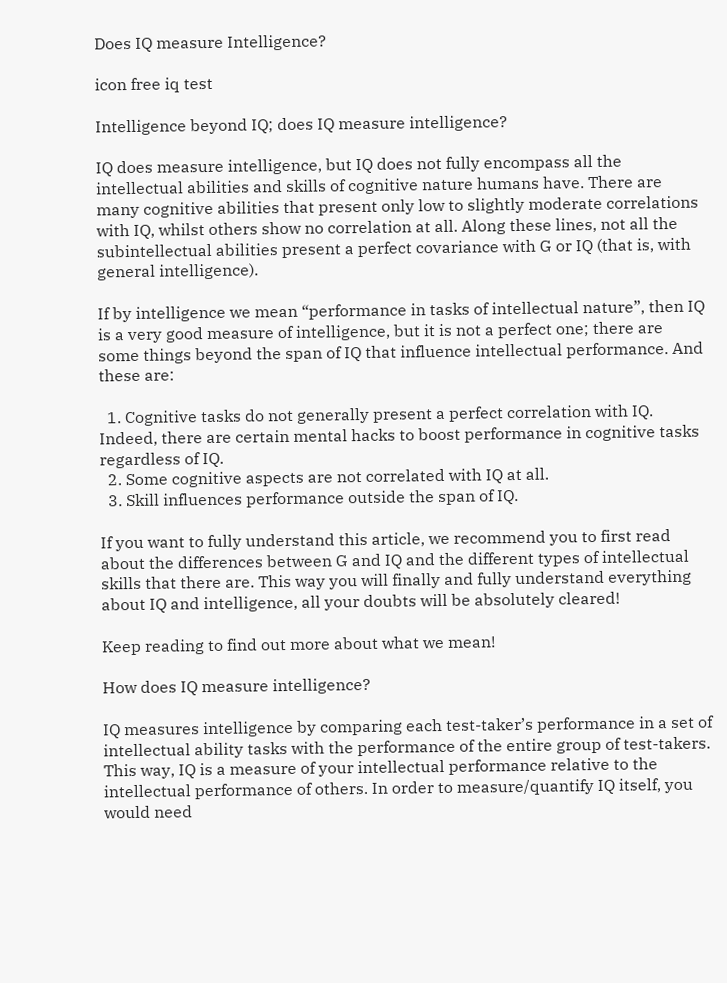Does IQ measure Intelligence?

icon free iq test

Intelligence beyond IQ; does IQ measure intelligence?

IQ does measure intelligence, but IQ does not fully encompass all the intellectual abilities and skills of cognitive nature humans have. There are many cognitive abilities that present only low to slightly moderate correlations with IQ, whilst others show no correlation at all. Along these lines, not all the subintellectual abilities present a perfect covariance with G or IQ (that is, with general intelligence).

If by intelligence we mean “performance in tasks of intellectual nature”, then IQ is a very good measure of intelligence, but it is not a perfect one; there are some things beyond the span of IQ that influence intellectual performance. And these are:

  1. Cognitive tasks do not generally present a perfect correlation with IQ. Indeed, there are certain mental hacks to boost performance in cognitive tasks regardless of IQ.
  2. Some cognitive aspects are not correlated with IQ at all.
  3. Skill influences performance outside the span of IQ.

If you want to fully understand this article, we recommend you to first read about the differences between G and IQ and the different types of intellectual skills that there are. This way you will finally and fully understand everything about IQ and intelligence, all your doubts will be absolutely cleared!

Keep reading to find out more about what we mean!

How does IQ measure intelligence?

IQ measures intelligence by comparing each test-taker’s performance in a set of intellectual ability tasks with the performance of the entire group of test-takers. This way, IQ is a measure of your intellectual performance relative to the intellectual performance of others. In order to measure/quantify IQ itself, you would need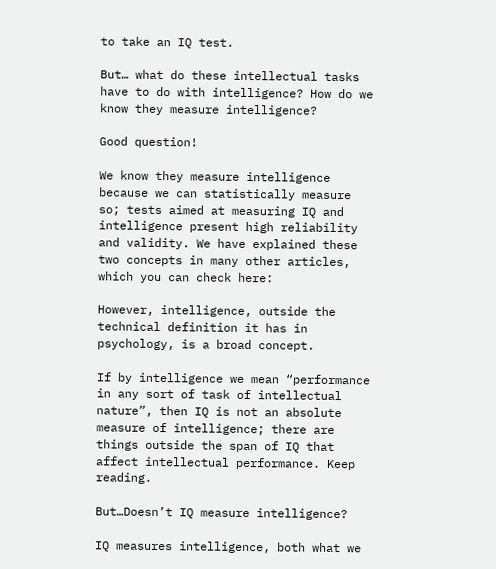to take an IQ test.

But… what do these intellectual tasks have to do with intelligence? How do we know they measure intelligence?

Good question!

We know they measure intelligence because we can statistically measure so; tests aimed at measuring IQ and intelligence present high reliability and validity. We have explained these two concepts in many other articles, which you can check here:

However, intelligence, outside the technical definition it has in psychology, is a broad concept.

If by intelligence we mean “performance in any sort of task of intellectual nature”, then IQ is not an absolute measure of intelligence; there are things outside the span of IQ that affect intellectual performance. Keep reading.

But…Doesn’t IQ measure intelligence?

IQ measures intelligence, both what we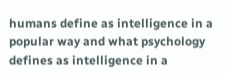humans define as intelligence in a popular way and what psychology defines as intelligence in a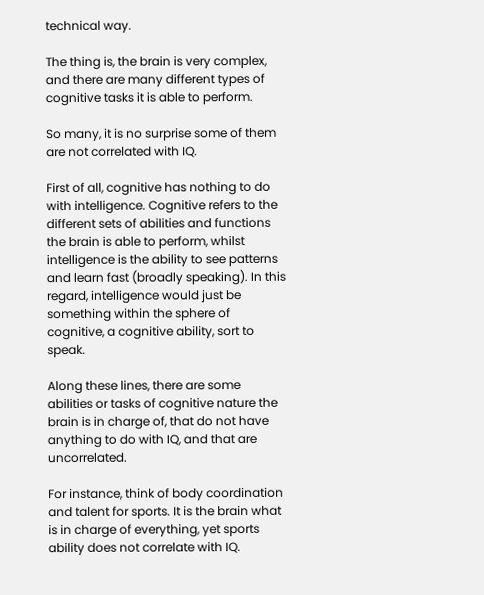technical way.

The thing is, the brain is very complex, and there are many different types of cognitive tasks it is able to perform.

So many, it is no surprise some of them are not correlated with IQ.

First of all, cognitive has nothing to do with intelligence. Cognitive refers to the different sets of abilities and functions the brain is able to perform, whilst intelligence is the ability to see patterns and learn fast (broadly speaking). In this regard, intelligence would just be something within the sphere of cognitive, a cognitive ability, sort to speak.

Along these lines, there are some abilities or tasks of cognitive nature the brain is in charge of, that do not have anything to do with IQ, and that are uncorrelated.

For instance, think of body coordination and talent for sports. It is the brain what is in charge of everything, yet sports ability does not correlate with IQ.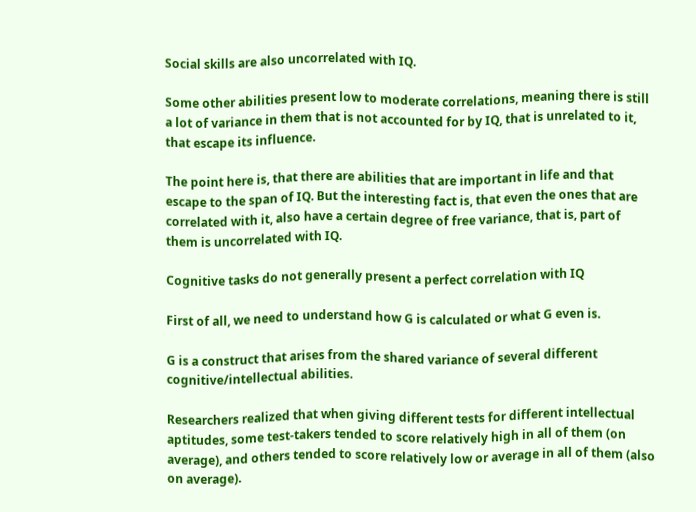Social skills are also uncorrelated with IQ.

Some other abilities present low to moderate correlations, meaning there is still a lot of variance in them that is not accounted for by IQ, that is unrelated to it, that escape its influence.

The point here is, that there are abilities that are important in life and that escape to the span of IQ. But the interesting fact is, that even the ones that are correlated with it, also have a certain degree of free variance, that is, part of them is uncorrelated with IQ.

Cognitive tasks do not generally present a perfect correlation with IQ

First of all, we need to understand how G is calculated or what G even is.

G is a construct that arises from the shared variance of several different cognitive/intellectual abilities.

Researchers realized that when giving different tests for different intellectual aptitudes, some test-takers tended to score relatively high in all of them (on average), and others tended to score relatively low or average in all of them (also on average).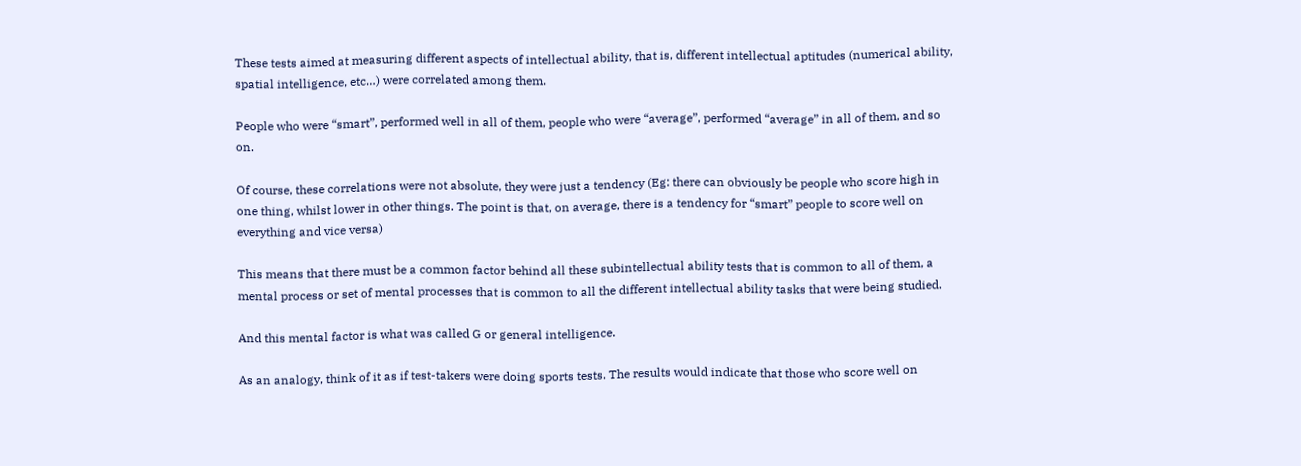These tests aimed at measuring different aspects of intellectual ability, that is, different intellectual aptitudes (numerical ability, spatial intelligence, etc…) were correlated among them.

People who were “smart”, performed well in all of them, people who were “average”, performed “average” in all of them, and so on.

Of course, these correlations were not absolute, they were just a tendency (Eg: there can obviously be people who score high in one thing, whilst lower in other things. The point is that, on average, there is a tendency for “smart” people to score well on everything and vice versa)

This means that there must be a common factor behind all these subintellectual ability tests that is common to all of them, a mental process or set of mental processes that is common to all the different intellectual ability tasks that were being studied.

And this mental factor is what was called G or general intelligence.

As an analogy, think of it as if test-takers were doing sports tests. The results would indicate that those who score well on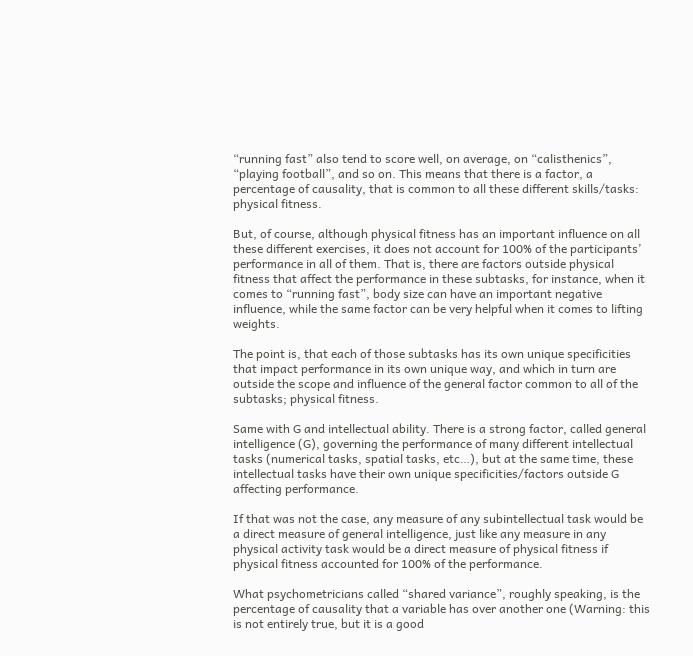“running fast” also tend to score well, on average, on “calisthenics”, “playing football”, and so on. This means that there is a factor, a percentage of causality, that is common to all these different skills/tasks: physical fitness.

But, of course, although physical fitness has an important influence on all these different exercises, it does not account for 100% of the participants’ performance in all of them. That is, there are factors outside physical fitness that affect the performance in these subtasks, for instance, when it comes to “running fast”, body size can have an important negative influence, while the same factor can be very helpful when it comes to lifting weights.

The point is, that each of those subtasks has its own unique specificities that impact performance in its own unique way, and which in turn are outside the scope and influence of the general factor common to all of the subtasks; physical fitness.

Same with G and intellectual ability. There is a strong factor, called general intelligence (G), governing the performance of many different intellectual tasks (numerical tasks, spatial tasks, etc…), but at the same time, these intellectual tasks have their own unique specificities/factors outside G affecting performance.

If that was not the case, any measure of any subintellectual task would be a direct measure of general intelligence, just like any measure in any physical activity task would be a direct measure of physical fitness if physical fitness accounted for 100% of the performance.

What psychometricians called “shared variance”, roughly speaking, is the percentage of causality that a variable has over another one (Warning: this is not entirely true, but it is a good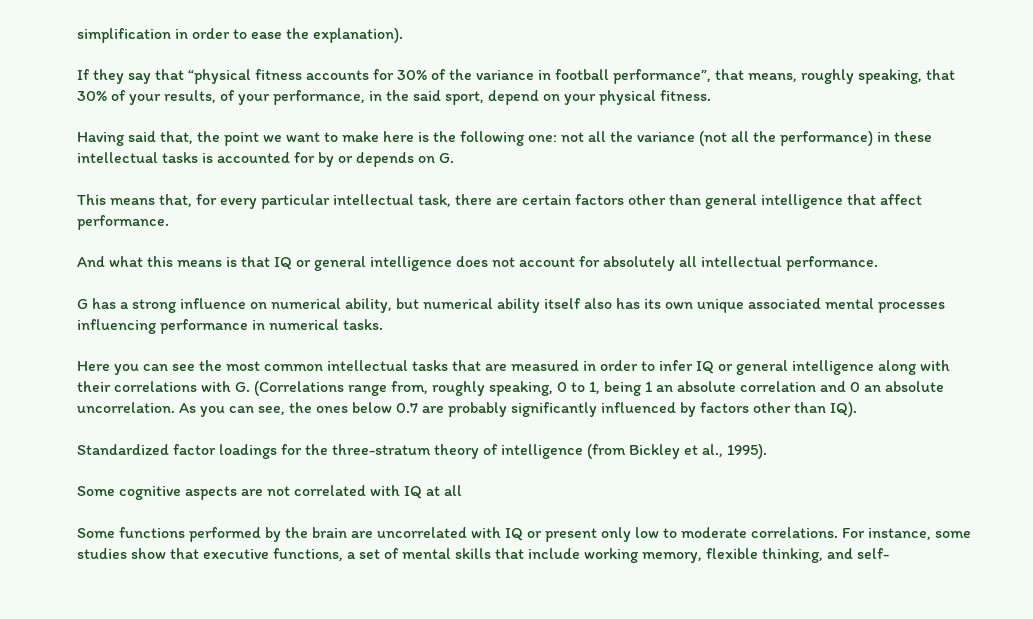simplification in order to ease the explanation).

If they say that “physical fitness accounts for 30% of the variance in football performance”, that means, roughly speaking, that 30% of your results, of your performance, in the said sport, depend on your physical fitness.

Having said that, the point we want to make here is the following one: not all the variance (not all the performance) in these intellectual tasks is accounted for by or depends on G.

This means that, for every particular intellectual task, there are certain factors other than general intelligence that affect performance.

And what this means is that IQ or general intelligence does not account for absolutely all intellectual performance.

G has a strong influence on numerical ability, but numerical ability itself also has its own unique associated mental processes influencing performance in numerical tasks.

Here you can see the most common intellectual tasks that are measured in order to infer IQ or general intelligence along with their correlations with G. (Correlations range from, roughly speaking, 0 to 1, being 1 an absolute correlation and 0 an absolute uncorrelation. As you can see, the ones below 0.7 are probably significantly influenced by factors other than IQ).

Standardized factor loadings for the three-stratum theory of intelligence (from Bickley et al., 1995).

Some cognitive aspects are not correlated with IQ at all

Some functions performed by the brain are uncorrelated with IQ or present only low to moderate correlations. For instance, some studies show that executive functions, a set of mental skills that include working memory, flexible thinking, and self-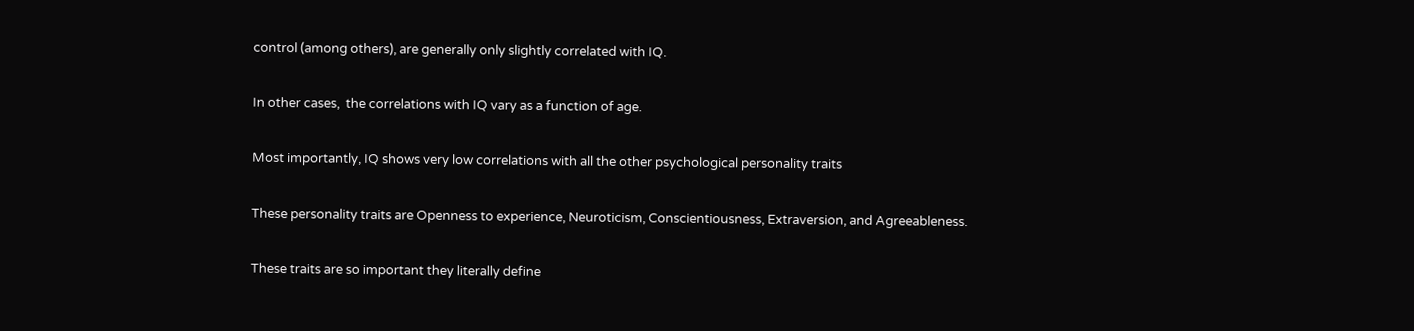control (among others), are generally only slightly correlated with IQ.

In other cases,  the correlations with IQ vary as a function of age.

Most importantly, IQ shows very low correlations with all the other psychological personality traits

These personality traits are Openness to experience, Neuroticism, Conscientiousness, Extraversion, and Agreeableness.

These traits are so important they literally define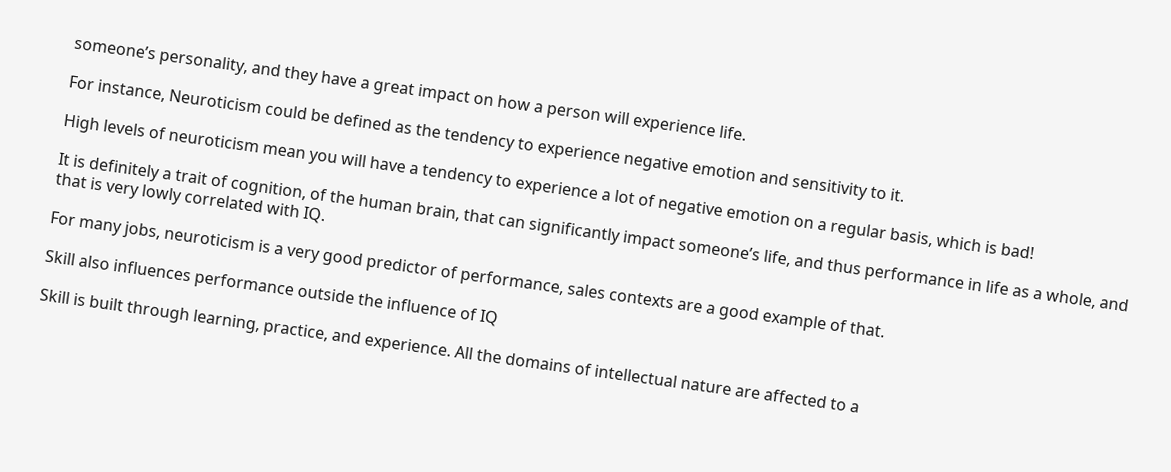someone’s personality, and they have a great impact on how a person will experience life.

For instance, Neuroticism could be defined as the tendency to experience negative emotion and sensitivity to it.

High levels of neuroticism mean you will have a tendency to experience a lot of negative emotion on a regular basis, which is bad!

It is definitely a trait of cognition, of the human brain, that can significantly impact someone’s life, and thus performance in life as a whole, and that is very lowly correlated with IQ.

For many jobs, neuroticism is a very good predictor of performance, sales contexts are a good example of that.

Skill also influences performance outside the influence of IQ

Skill is built through learning, practice, and experience. All the domains of intellectual nature are affected to a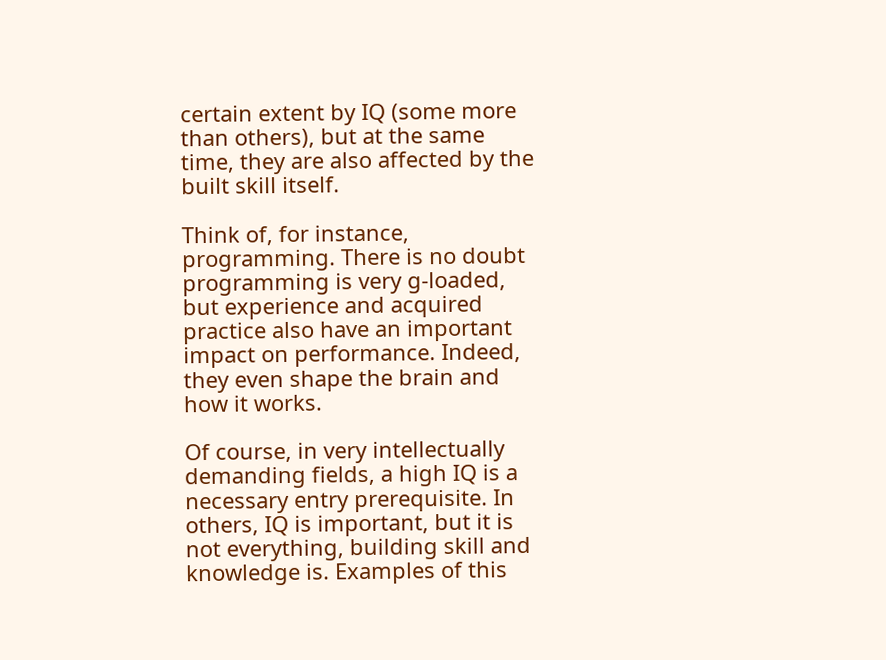certain extent by IQ (some more than others), but at the same time, they are also affected by the built skill itself.

Think of, for instance, programming. There is no doubt programming is very g-loaded, but experience and acquired practice also have an important impact on performance. Indeed, they even shape the brain and how it works.

Of course, in very intellectually demanding fields, a high IQ is a necessary entry prerequisite. In others, IQ is important, but it is not everything, building skill and knowledge is. Examples of this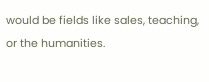would be fields like sales, teaching, or the humanities.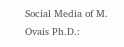Social Media of M. Ovais Ph.D.: